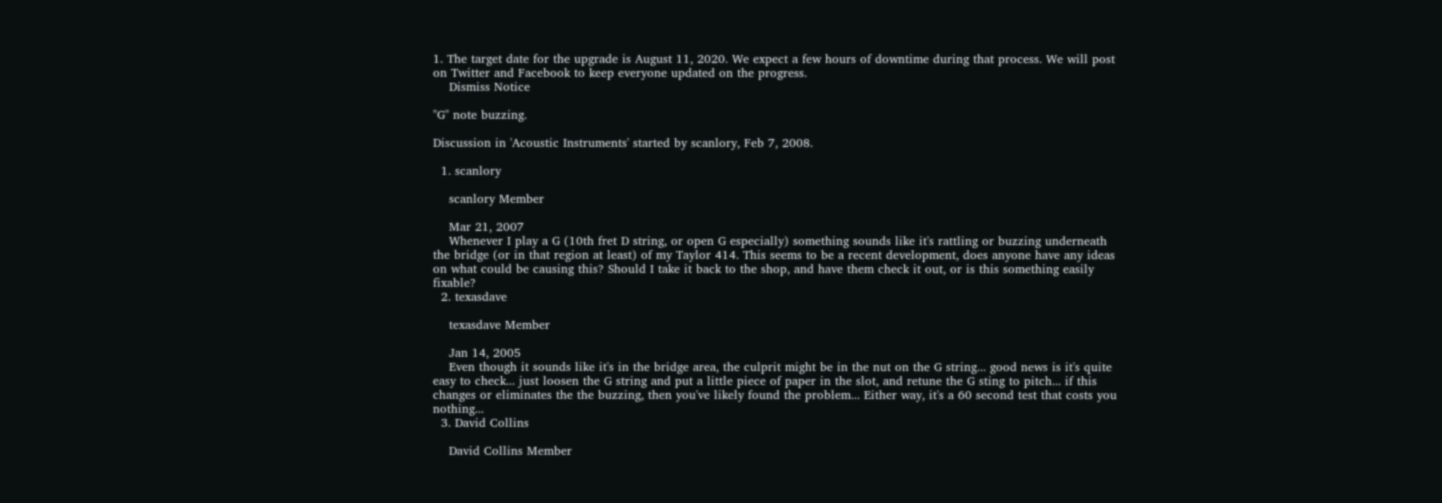1. The target date for the upgrade is August 11, 2020. We expect a few hours of downtime during that process. We will post on Twitter and Facebook to keep everyone updated on the progress.
    Dismiss Notice

"G" note buzzing.

Discussion in 'Acoustic Instruments' started by scanlory, Feb 7, 2008.

  1. scanlory

    scanlory Member

    Mar 21, 2007
    Whenever I play a G (10th fret D string, or open G especially) something sounds like it's rattling or buzzing underneath the bridge (or in that region at least) of my Taylor 414. This seems to be a recent development, does anyone have any ideas on what could be causing this? Should I take it back to the shop, and have them check it out, or is this something easily fixable?
  2. texasdave

    texasdave Member

    Jan 14, 2005
    Even though it sounds like it's in the bridge area, the culprit might be in the nut on the G string... good news is it's quite easy to check... just loosen the G string and put a little piece of paper in the slot, and retune the G sting to pitch... if this changes or eliminates the the buzzing, then you've likely found the problem... Either way, it's a 60 second test that costs you nothing...
  3. David Collins

    David Collins Member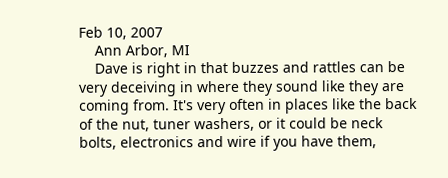Feb 10, 2007
    Ann Arbor, MI
    Dave is right in that buzzes and rattles can be very deceiving in where they sound like they are coming from. It's very often in places like the back of the nut, tuner washers, or it could be neck bolts, electronics and wire if you have them,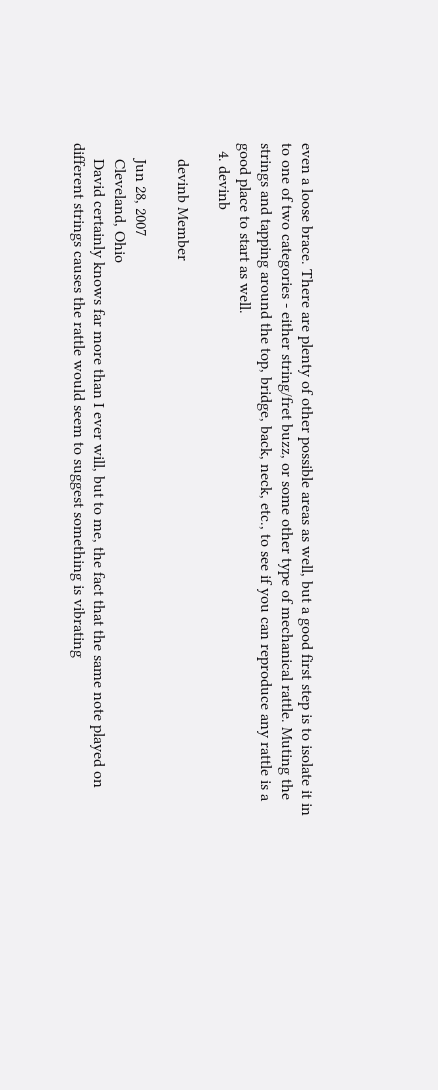even a loose brace. There are plenty of other possible areas as well, but a good first step is to isolate it in to one of two categories - either string/fret buzz, or some other type of mechanical rattle. Muting the strings and tapping around the top, bridge, back, neck, etc., to see if you can reproduce any rattle is a good place to start as well.
  4. devinb

    devinb Member

    Jun 28, 2007
    Cleveland, Ohio
    David certainly knows far more than I ever will, but to me, the fact that the same note played on different strings causes the rattle would seem to suggest something is vibrating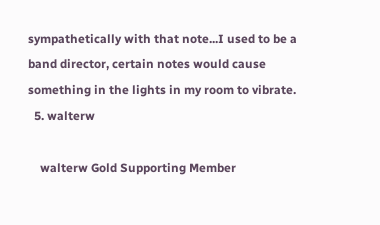sympathetically with that note...I used to be a band director, certain notes would cause something in the lights in my room to vibrate.
  5. walterw

    walterw Gold Supporting Member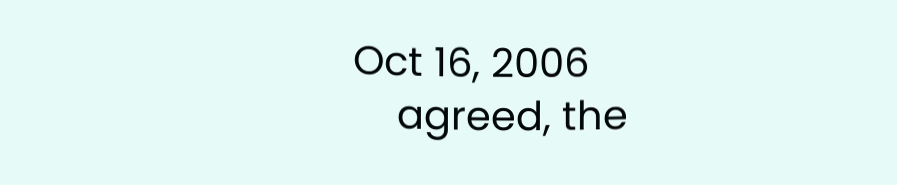Oct 16, 2006
    agreed, the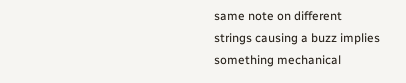same note on different strings causing a buzz implies something mechanical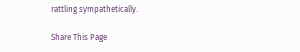rattling sympathetically.

Share This Page